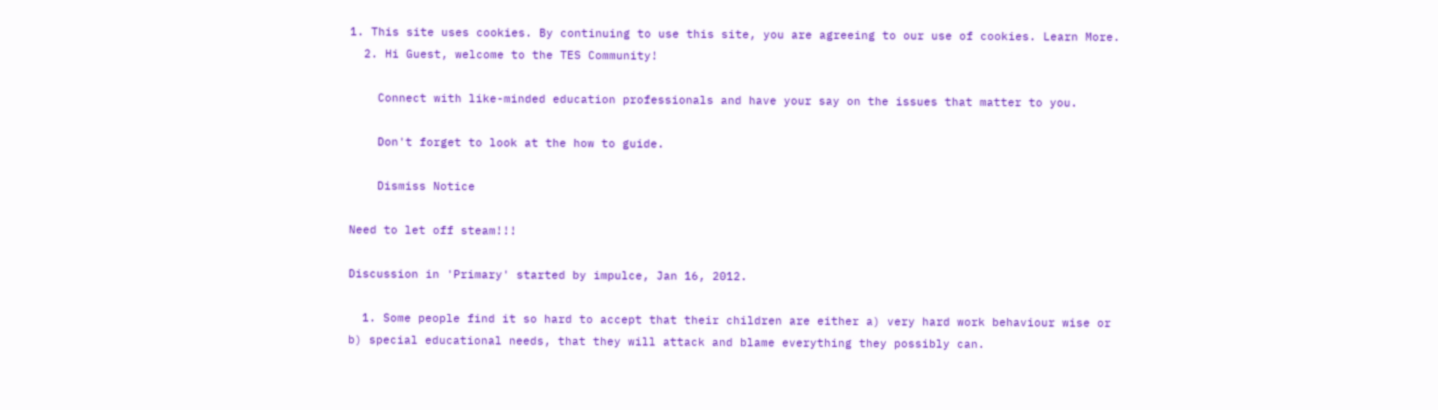1. This site uses cookies. By continuing to use this site, you are agreeing to our use of cookies. Learn More.
  2. Hi Guest, welcome to the TES Community!

    Connect with like-minded education professionals and have your say on the issues that matter to you.

    Don't forget to look at the how to guide.

    Dismiss Notice

Need to let off steam!!!

Discussion in 'Primary' started by impulce, Jan 16, 2012.

  1. Some people find it so hard to accept that their children are either a) very hard work behaviour wise or b) special educational needs, that they will attack and blame everything they possibly can.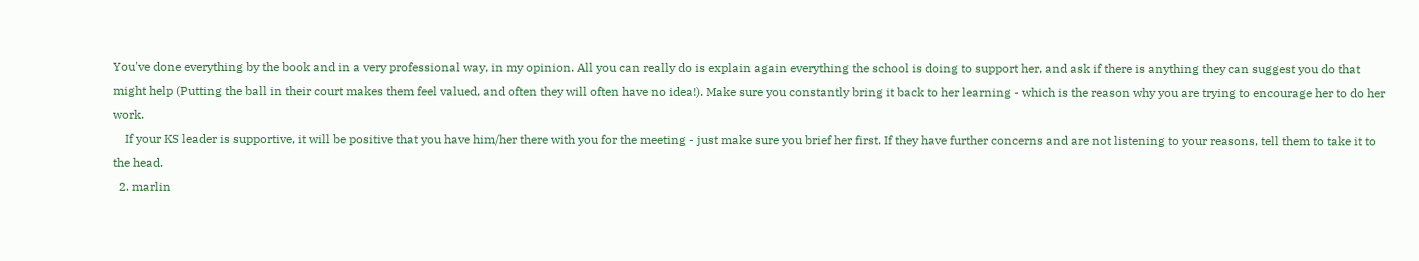You've done everything by the book and in a very professional way, in my opinion. All you can really do is explain again everything the school is doing to support her, and ask if there is anything they can suggest you do that might help (Putting the ball in their court makes them feel valued, and often they will often have no idea!). Make sure you constantly bring it back to her learning - which is the reason why you are trying to encourage her to do her work.
    If your KS leader is supportive, it will be positive that you have him/her there with you for the meeting - just make sure you brief her first. If they have further concerns and are not listening to your reasons, tell them to take it to the head.
  2. marlin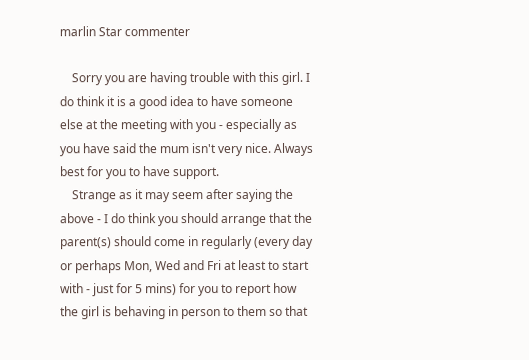marlin Star commenter

    Sorry you are having trouble with this girl. I do think it is a good idea to have someone else at the meeting with you - especially as you have said the mum isn't very nice. Always best for you to have support.
    Strange as it may seem after saying the above - I do think you should arrange that the parent(s) should come in regularly (every day or perhaps Mon, Wed and Fri at least to start with - just for 5 mins) for you to report how the girl is behaving in person to them so that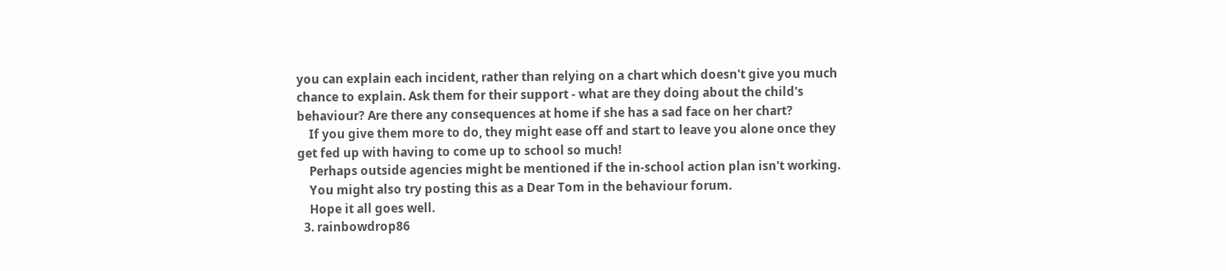you can explain each incident, rather than relying on a chart which doesn't give you much chance to explain. Ask them for their support - what are they doing about the child's behaviour? Are there any consequences at home if she has a sad face on her chart?
    If you give them more to do, they might ease off and start to leave you alone once they get fed up with having to come up to school so much!
    Perhaps outside agencies might be mentioned if the in-school action plan isn't working.
    You might also try posting this as a Dear Tom in the behaviour forum.
    Hope it all goes well.
  3. rainbowdrop86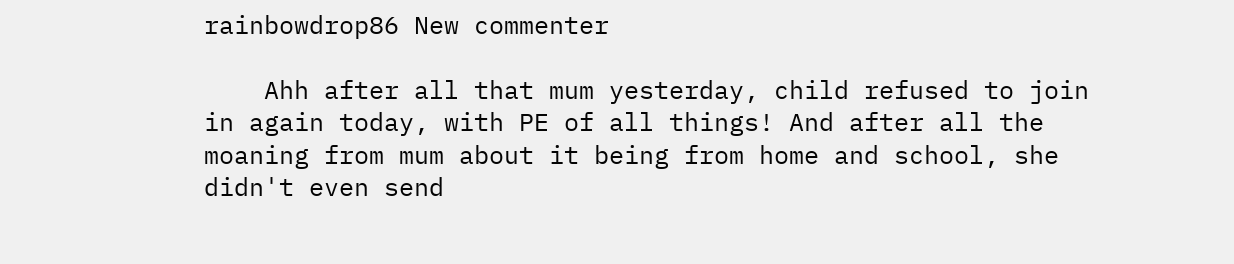rainbowdrop86 New commenter

    Ahh after all that mum yesterday, child refused to join in again today, with PE of all things! And after all the moaning from mum about it being from home and school, she didn't even send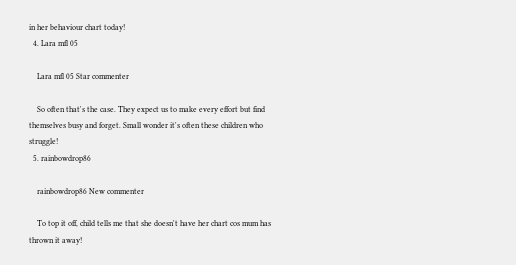in her behaviour chart today!
  4. Lara mfl 05

    Lara mfl 05 Star commenter

    So often that's the case. They expect us to make every effort but find themselves busy and forget. Small wonder it's often these children who struggle!
  5. rainbowdrop86

    rainbowdrop86 New commenter

    To top it off, child tells me that she doesn't have her chart cos mum has thrown it away!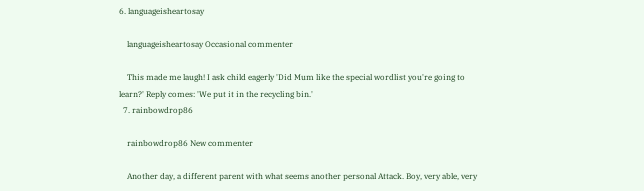6. languageisheartosay

    languageisheartosay Occasional commenter

    This made me laugh! I ask child eagerly 'Did Mum like the special wordlist you're going to learn?' Reply comes: 'We put it in the recycling bin.'
  7. rainbowdrop86

    rainbowdrop86 New commenter

    Another day, a different parent with what seems another personal Attack. Boy, very able, very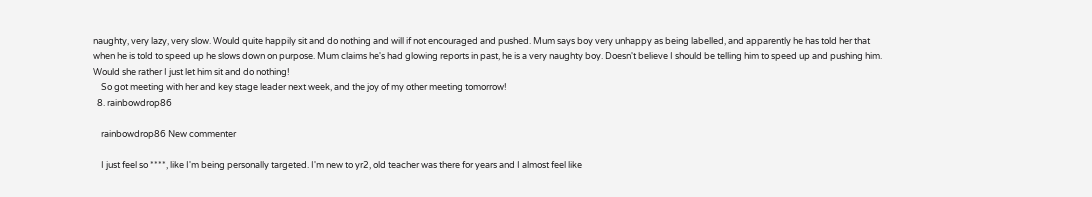naughty, very lazy, very slow. Would quite happily sit and do nothing and will if not encouraged and pushed. Mum says boy very unhappy as being labelled, and apparently he has told her that when he is told to speed up he slows down on purpose. Mum claims he's had glowing reports in past, he is a very naughty boy. Doesn't believe I should be telling him to speed up and pushing him. Would she rather I just let him sit and do nothing!
    So got meeting with her and key stage leader next week, and the joy of my other meeting tomorrow!
  8. rainbowdrop86

    rainbowdrop86 New commenter

    I just feel so ****, like I'm being personally targeted. I'm new to yr2, old teacher was there for years and I almost feel like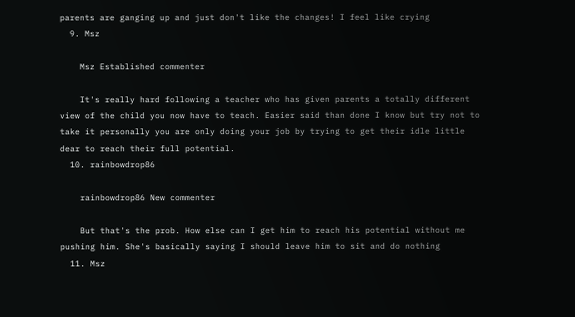parents are ganging up and just don't like the changes! I feel like crying
  9. Msz

    Msz Established commenter

    It's really hard following a teacher who has given parents a totally different view of the child you now have to teach. Easier said than done I know but try not to take it personally you are only doing your job by trying to get their idle little dear to reach their full potential.
  10. rainbowdrop86

    rainbowdrop86 New commenter

    But that's the prob. How else can I get him to reach his potential without me pushing him. She's basically saying I should leave him to sit and do nothing
  11. Msz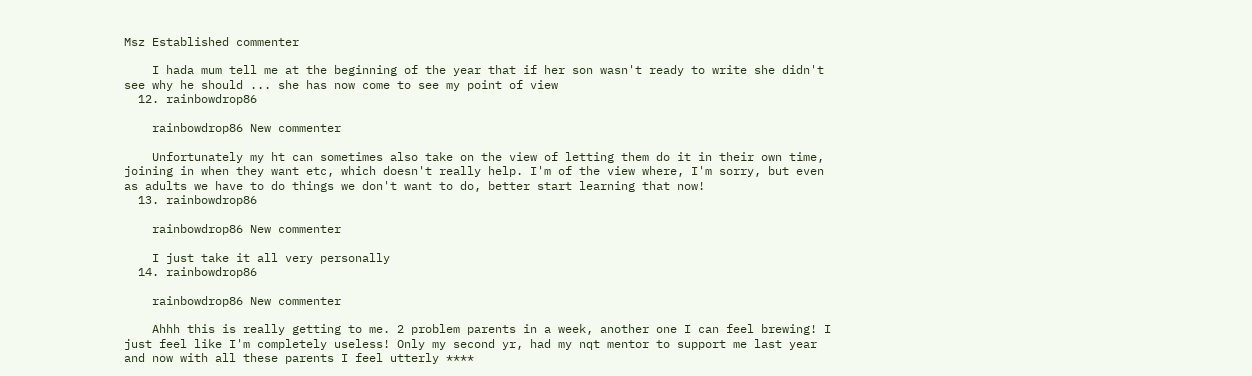Msz Established commenter

    I hada mum tell me at the beginning of the year that if her son wasn't ready to write she didn't see why he should ... she has now come to see my point of view
  12. rainbowdrop86

    rainbowdrop86 New commenter

    Unfortunately my ht can sometimes also take on the view of letting them do it in their own time, joining in when they want etc, which doesn't really help. I'm of the view where, I'm sorry, but even as adults we have to do things we don't want to do, better start learning that now!
  13. rainbowdrop86

    rainbowdrop86 New commenter

    I just take it all very personally
  14. rainbowdrop86

    rainbowdrop86 New commenter

    Ahhh this is really getting to me. 2 problem parents in a week, another one I can feel brewing! I just feel like I'm completely useless! Only my second yr, had my nqt mentor to support me last year and now with all these parents I feel utterly ****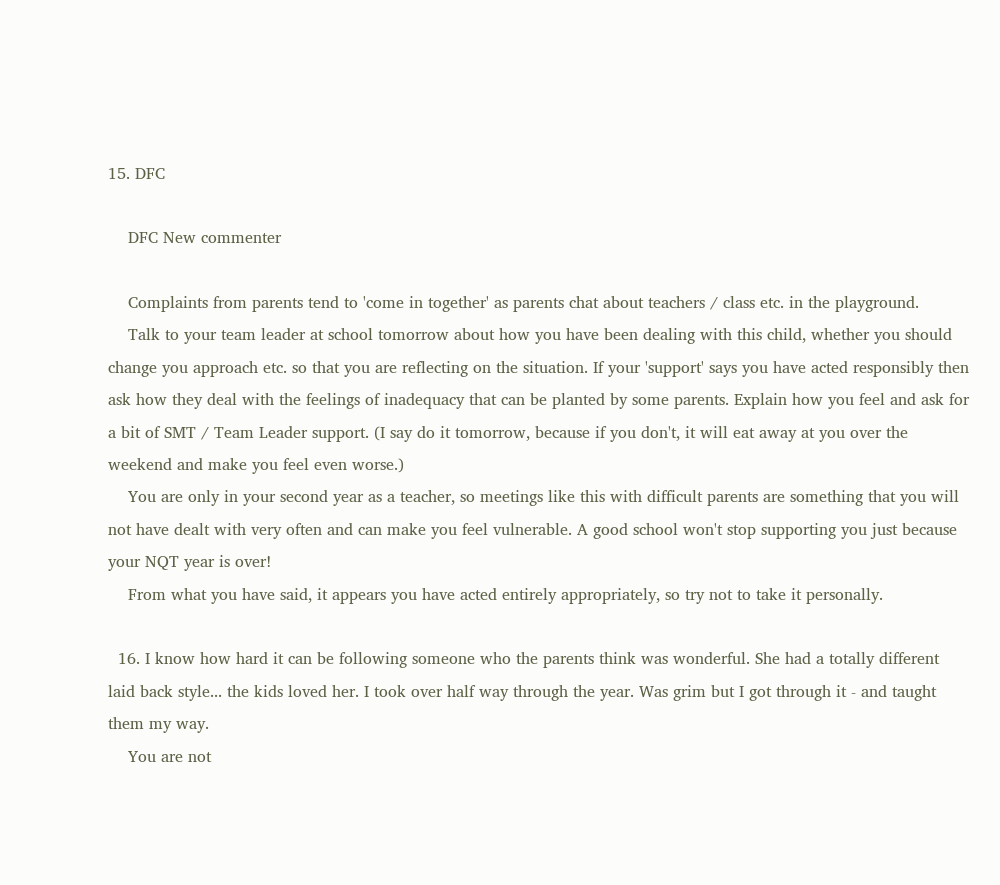15. DFC

    DFC New commenter

    Complaints from parents tend to 'come in together' as parents chat about teachers / class etc. in the playground.
    Talk to your team leader at school tomorrow about how you have been dealing with this child, whether you should change you approach etc. so that you are reflecting on the situation. If your 'support' says you have acted responsibly then ask how they deal with the feelings of inadequacy that can be planted by some parents. Explain how you feel and ask for a bit of SMT / Team Leader support. (I say do it tomorrow, because if you don't, it will eat away at you over the weekend and make you feel even worse.)
    You are only in your second year as a teacher, so meetings like this with difficult parents are something that you will not have dealt with very often and can make you feel vulnerable. A good school won't stop supporting you just because your NQT year is over!
    From what you have said, it appears you have acted entirely appropriately, so try not to take it personally.

  16. I know how hard it can be following someone who the parents think was wonderful. She had a totally different laid back style... the kids loved her. I took over half way through the year. Was grim but I got through it - and taught them my way.
    You are not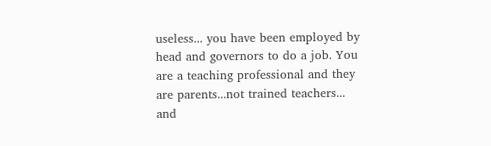useless... you have been employed by head and governors to do a job. You are a teaching professional and they are parents...not trained teachers... and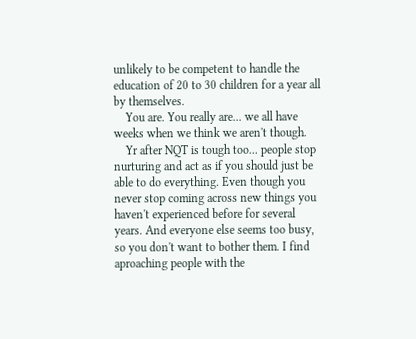unlikely to be competent to handle the education of 20 to 30 children for a year all by themselves.
    You are. You really are... we all have weeks when we think we aren't though.
    Yr after NQT is tough too... people stop nurturing and act as if you should just be able to do everything. Even though you never stop coming across new things you haven't experienced before for several years. And everyone else seems too busy, so you don't want to bother them. I find aproaching people with the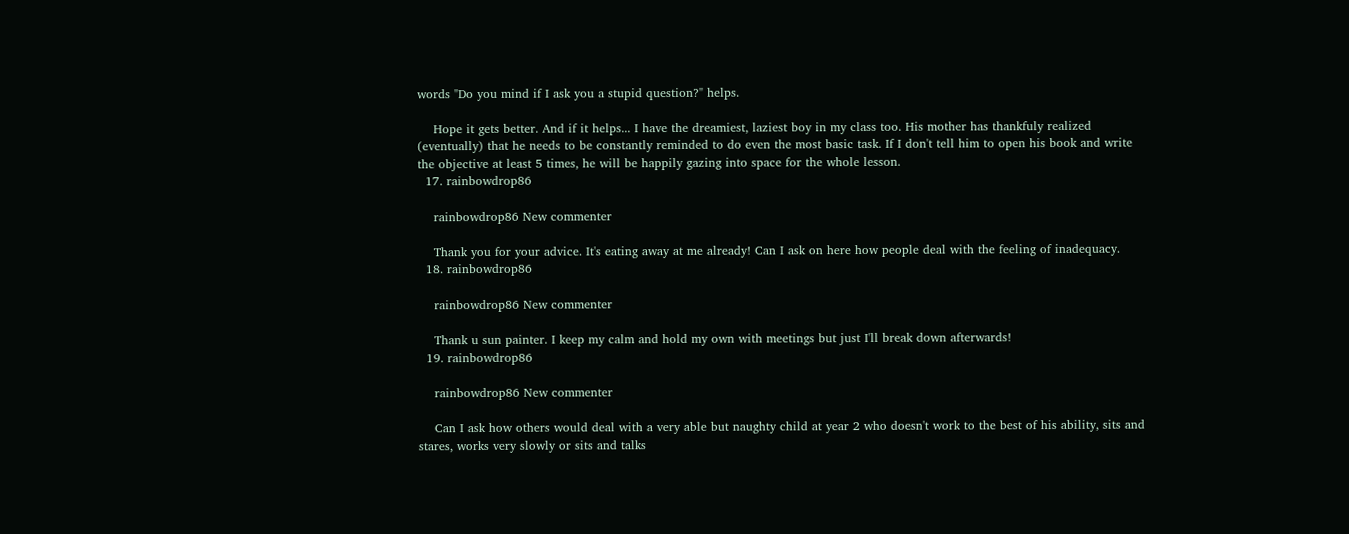words "Do you mind if I ask you a stupid question?" helps.

    Hope it gets better. And if it helps... I have the dreamiest, laziest boy in my class too. His mother has thankfuly realized (eventually) that he needs to be constantly reminded to do even the most basic task. If I don't tell him to open his book and write the objective at least 5 times, he will be happily gazing into space for the whole lesson.
  17. rainbowdrop86

    rainbowdrop86 New commenter

    Thank you for your advice. It's eating away at me already! Can I ask on here how people deal with the feeling of inadequacy.
  18. rainbowdrop86

    rainbowdrop86 New commenter

    Thank u sun painter. I keep my calm and hold my own with meetings but just I'll break down afterwards!
  19. rainbowdrop86

    rainbowdrop86 New commenter

    Can I ask how others would deal with a very able but naughty child at year 2 who doesn't work to the best of his ability, sits and stares, works very slowly or sits and talks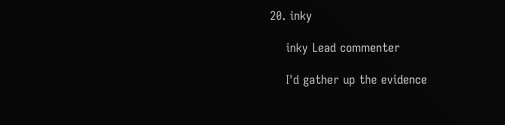20. inky

    inky Lead commenter

    I'd gather up the evidence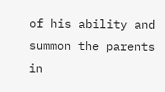of his ability and summon the parents in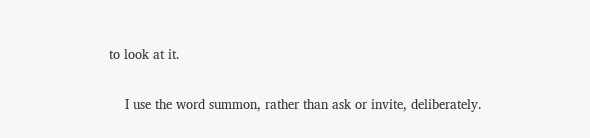to look at it.

    I use the word summon, rather than ask or invite, deliberately.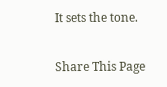It sets the tone.

Share This Page